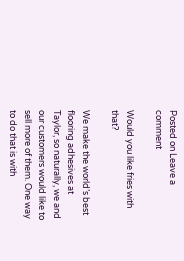Posted on Leave a comment

Would you like fries with that?

We make the world’s best flooring adhesives at Taylor, so naturally, we and our customers would like to sell more of them. One way to do that is with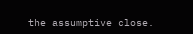the assumptive close.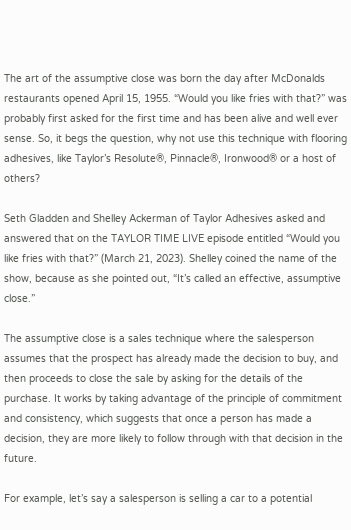The art of the assumptive close was born the day after McDonalds restaurants opened April 15, 1955. “Would you like fries with that?” was probably first asked for the first time and has been alive and well ever sense. So, it begs the question, why not use this technique with flooring adhesives, like Taylor’s Resolute®, Pinnacle®, Ironwood® or a host of others?

Seth Gladden and Shelley Ackerman of Taylor Adhesives asked and answered that on the TAYLOR TIME LIVE episode entitled “Would you like fries with that?” (March 21, 2023). Shelley coined the name of the show, because as she pointed out, “It’s called an effective, assumptive close.”

The assumptive close is a sales technique where the salesperson assumes that the prospect has already made the decision to buy, and then proceeds to close the sale by asking for the details of the purchase. It works by taking advantage of the principle of commitment and consistency, which suggests that once a person has made a decision, they are more likely to follow through with that decision in the future.

For example, let’s say a salesperson is selling a car to a potential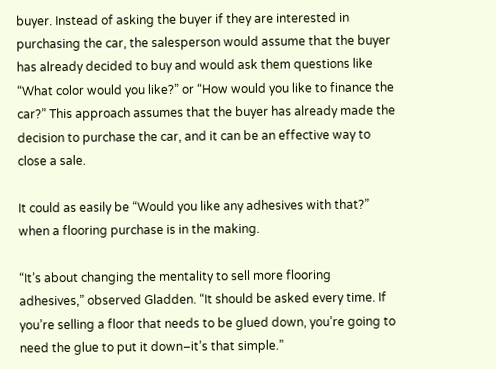buyer. Instead of asking the buyer if they are interested in purchasing the car, the salesperson would assume that the buyer has already decided to buy and would ask them questions like “What color would you like?” or “How would you like to finance the car?” This approach assumes that the buyer has already made the decision to purchase the car, and it can be an effective way to close a sale.

It could as easily be “Would you like any adhesives with that?” when a flooring purchase is in the making.

“It’s about changing the mentality to sell more flooring adhesives,” observed Gladden. “It should be asked every time. If you’re selling a floor that needs to be glued down, you’re going to need the glue to put it down–it’s that simple.”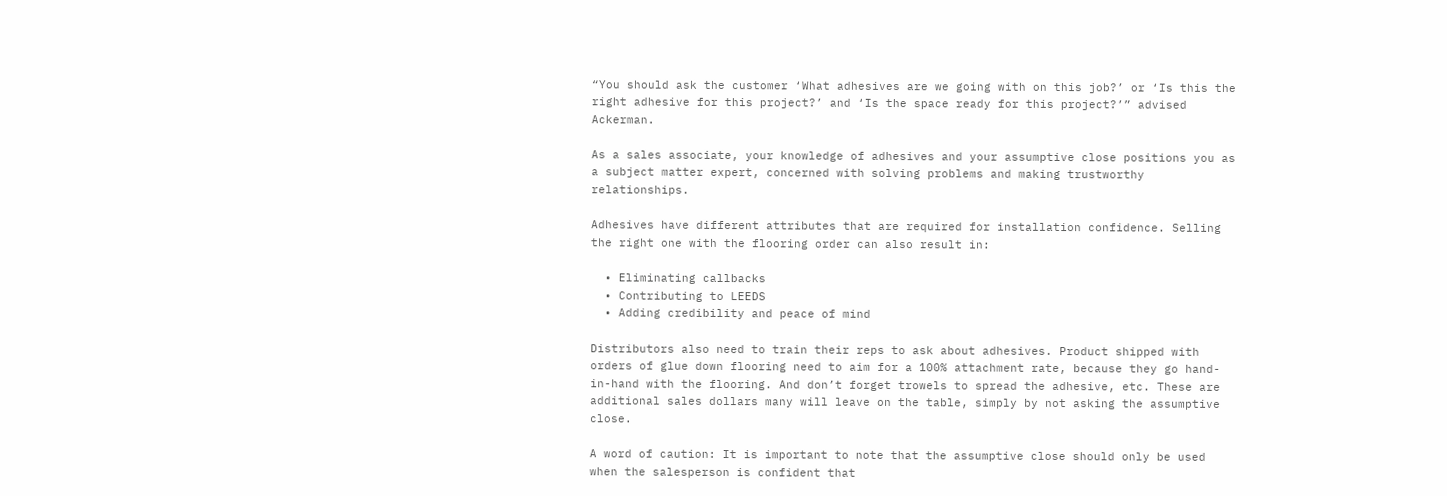“You should ask the customer ‘What adhesives are we going with on this job?’ or ‘Is this the right adhesive for this project?’ and ‘Is the space ready for this project?’” advised Ackerman.

As a sales associate, your knowledge of adhesives and your assumptive close positions you as a subject matter expert, concerned with solving problems and making trustworthy relationships.

Adhesives have different attributes that are required for installation confidence. Selling the right one with the flooring order can also result in:

  • Eliminating callbacks
  • Contributing to LEEDS
  • Adding credibility and peace of mind

Distributors also need to train their reps to ask about adhesives. Product shipped with orders of glue down flooring need to aim for a 100% attachment rate, because they go hand-in-hand with the flooring. And don’t forget trowels to spread the adhesive, etc. These are additional sales dollars many will leave on the table, simply by not asking the assumptive close.

A word of caution: It is important to note that the assumptive close should only be used when the salesperson is confident that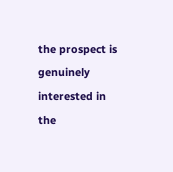the prospect is genuinely interested in the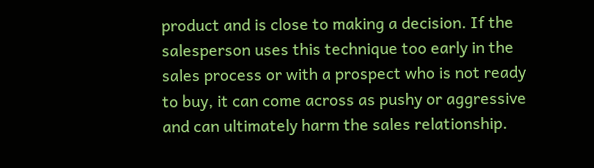product and is close to making a decision. If the salesperson uses this technique too early in the sales process or with a prospect who is not ready to buy, it can come across as pushy or aggressive and can ultimately harm the sales relationship.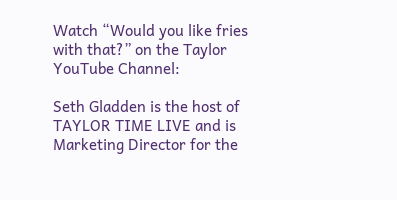Watch “Would you like fries with that?” on the Taylor YouTube Channel:

Seth Gladden is the host of TAYLOR TIME LIVE and is Marketing Director for the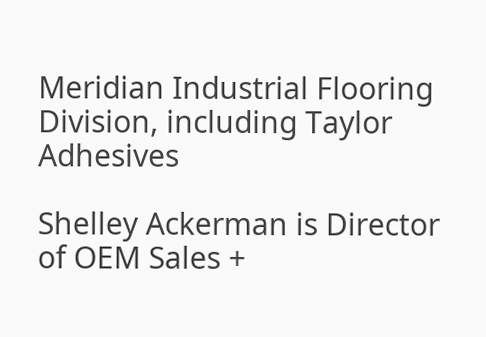Meridian Industrial Flooring Division, including Taylor Adhesives

Shelley Ackerman is Director of OEM Sales +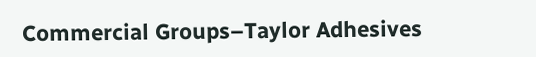Commercial Groups–Taylor Adhesives